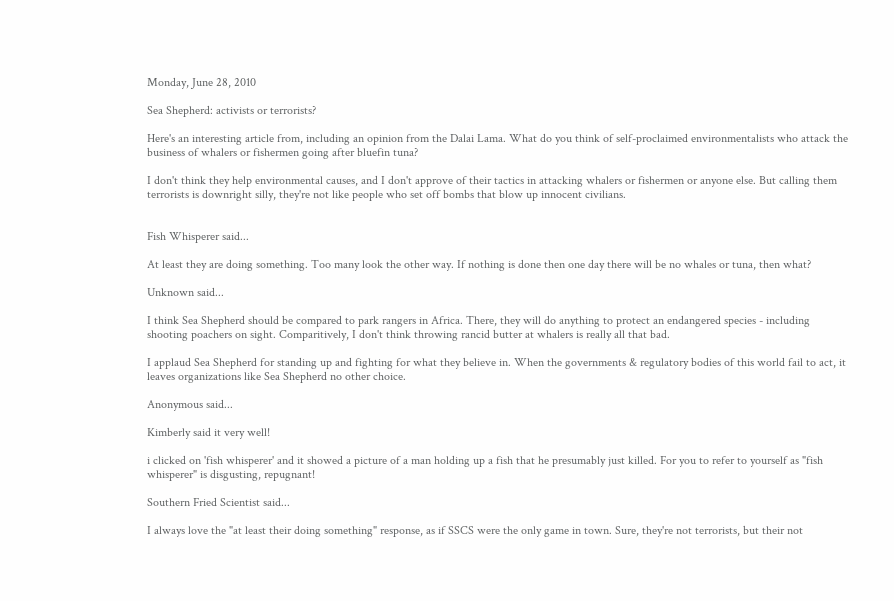Monday, June 28, 2010

Sea Shepherd: activists or terrorists?

Here's an interesting article from, including an opinion from the Dalai Lama. What do you think of self-proclaimed environmentalists who attack the business of whalers or fishermen going after bluefin tuna?

I don't think they help environmental causes, and I don't approve of their tactics in attacking whalers or fishermen or anyone else. But calling them terrorists is downright silly, they're not like people who set off bombs that blow up innocent civilians.


Fish Whisperer said...

At least they are doing something. Too many look the other way. If nothing is done then one day there will be no whales or tuna, then what?

Unknown said...

I think Sea Shepherd should be compared to park rangers in Africa. There, they will do anything to protect an endangered species - including shooting poachers on sight. Comparitively, I don't think throwing rancid butter at whalers is really all that bad.

I applaud Sea Shepherd for standing up and fighting for what they believe in. When the governments & regulatory bodies of this world fail to act, it leaves organizations like Sea Shepherd no other choice.

Anonymous said...

Kimberly said it very well!

i clicked on 'fish whisperer' and it showed a picture of a man holding up a fish that he presumably just killed. For you to refer to yourself as "fish whisperer" is disgusting, repugnant!

Southern Fried Scientist said...

I always love the "at least their doing something" response, as if SSCS were the only game in town. Sure, they're not terrorists, but their not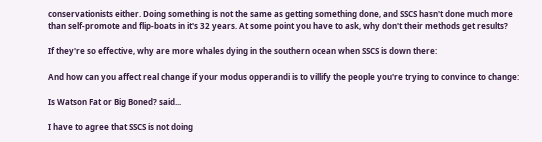conservationists either. Doing something is not the same as getting something done, and SSCS hasn't done much more than self-promote and flip-boats in it's 32 years. At some point you have to ask, why don't their methods get results?

If they're so effective, why are more whales dying in the southern ocean when SSCS is down there:

And how can you affect real change if your modus opperandi is to villify the people you're trying to convince to change:

Is Watson Fat or Big Boned? said...

I have to agree that SSCS is not doing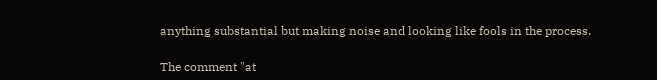anything substantial but making noise and looking like fools in the process.

The comment "at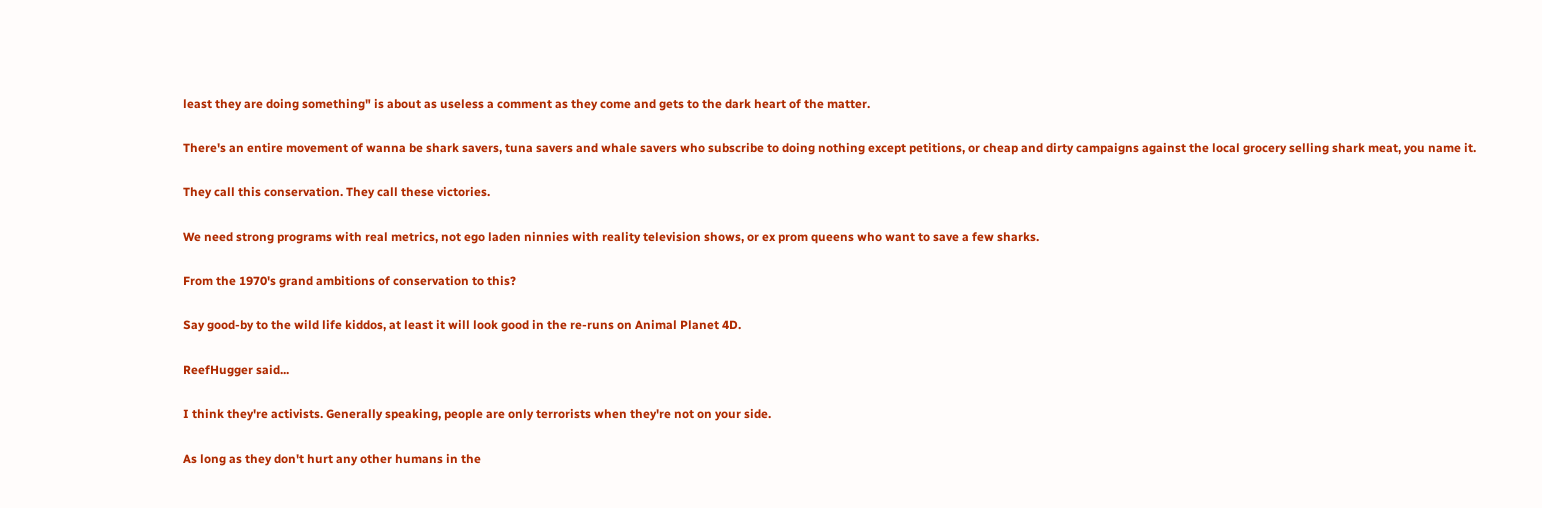least they are doing something" is about as useless a comment as they come and gets to the dark heart of the matter.

There's an entire movement of wanna be shark savers, tuna savers and whale savers who subscribe to doing nothing except petitions, or cheap and dirty campaigns against the local grocery selling shark meat, you name it.

They call this conservation. They call these victories.

We need strong programs with real metrics, not ego laden ninnies with reality television shows, or ex prom queens who want to save a few sharks.

From the 1970's grand ambitions of conservation to this?

Say good-by to the wild life kiddos, at least it will look good in the re-runs on Animal Planet 4D.

ReefHugger said...

I think they're activists. Generally speaking, people are only terrorists when they're not on your side.

As long as they don't hurt any other humans in the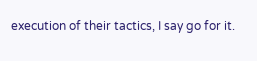execution of their tactics, I say go for it.